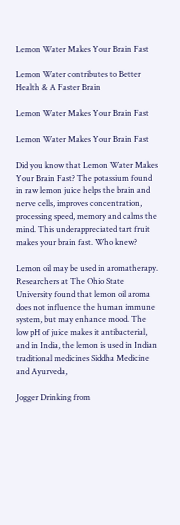Lemon Water Makes Your Brain Fast

Lemon Water contributes to Better Health & A Faster Brain

Lemon Water Makes Your Brain Fast

Lemon Water Makes Your Brain Fast

Did you know that Lemon Water Makes Your Brain Fast? The potassium found in raw lemon juice helps the brain and nerve cells, improves concentration, processing speed, memory and calms the mind. This underappreciated tart fruit makes your brain fast. Who knew?

Lemon oil may be used in aromatherapy. Researchers at The Ohio State University found that lemon oil aroma does not influence the human immune system, but may enhance mood. The low pH of juice makes it antibacterial, and in India, the lemon is used in Indian traditional medicines Siddha Medicine and Ayurveda,

Jogger Drinking from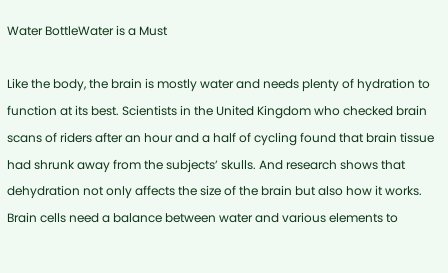Water BottleWater is a Must

Like the body, the brain is mostly water and needs plenty of hydration to function at its best. Scientists in the United Kingdom who checked brain scans of riders after an hour and a half of cycling found that brain tissue had shrunk away from the subjects’ skulls. And research shows that dehydration not only affects the size of the brain but also how it works. Brain cells need a balance between water and various elements to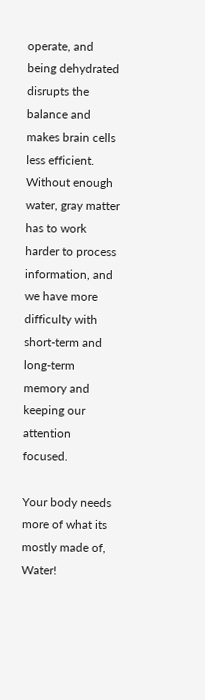operate, and being dehydrated disrupts the balance and makes brain cells less efficient. Without enough water, gray matter has to work harder to process information, and we have more difficulty with short-term and long-term memory and keeping our attention focused.

Your body needs more of what its mostly made of, Water!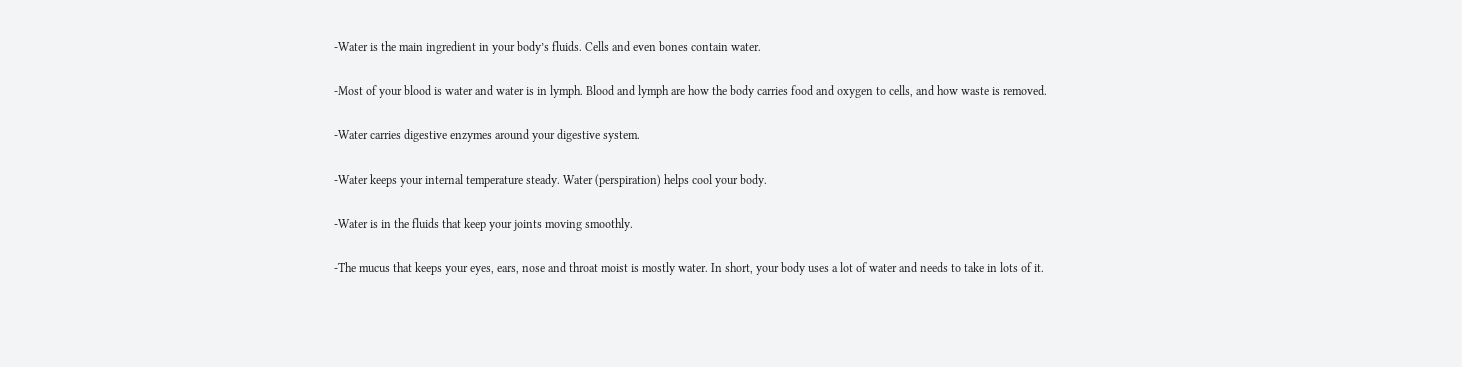-Water is the main ingredient in your body’s fluids. Cells and even bones contain water.

-Most of your blood is water and water is in lymph. Blood and lymph are how the body carries food and oxygen to cells, and how waste is removed.

-Water carries digestive enzymes around your digestive system.

-Water keeps your internal temperature steady. Water (perspiration) helps cool your body.

-Water is in the fluids that keep your joints moving smoothly.

-The mucus that keeps your eyes, ears, nose and throat moist is mostly water. In short, your body uses a lot of water and needs to take in lots of it.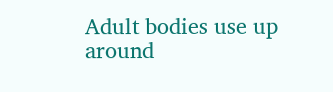Adult bodies use up around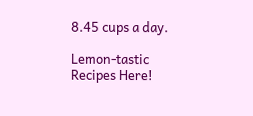8.45 cups a day.

Lemon-tastic Recipes Here!